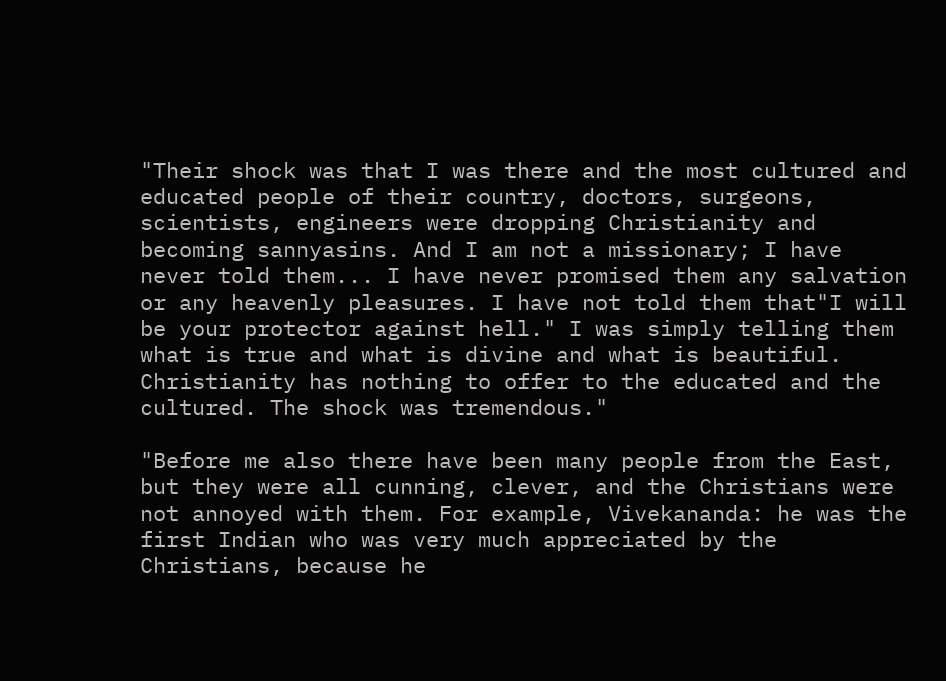"Their shock was that I was there and the most cultured and educated people of their country, doctors, surgeons, scientists, engineers were dropping Christianity and becoming sannyasins. And I am not a missionary; I have never told them... I have never promised them any salvation or any heavenly pleasures. I have not told them that"I will be your protector against hell." I was simply telling them what is true and what is divine and what is beautiful. Christianity has nothing to offer to the educated and the cultured. The shock was tremendous."

"Before me also there have been many people from the East, but they were all cunning, clever, and the Christians were not annoyed with them. For example, Vivekananda: he was the first Indian who was very much appreciated by the Christians, because he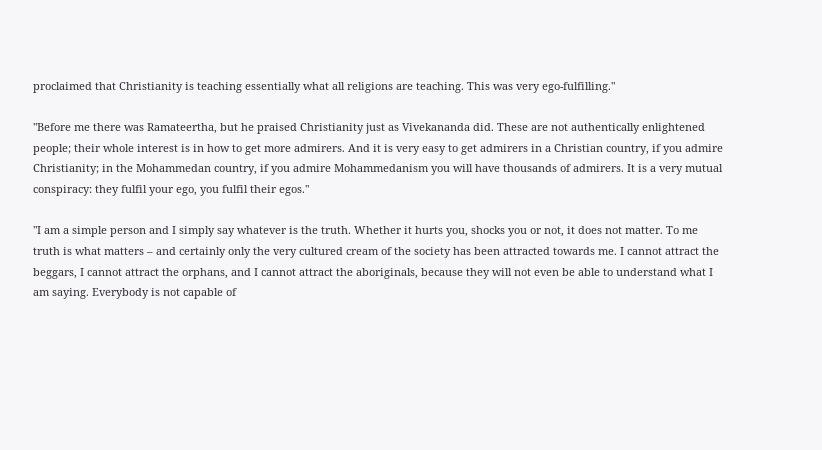proclaimed that Christianity is teaching essentially what all religions are teaching. This was very ego-fulfilling."

"Before me there was Ramateertha, but he praised Christianity just as Vivekananda did. These are not authentically enlightened people; their whole interest is in how to get more admirers. And it is very easy to get admirers in a Christian country, if you admire Christianity; in the Mohammedan country, if you admire Mohammedanism you will have thousands of admirers. It is a very mutual conspiracy: they fulfil your ego, you fulfil their egos."

"I am a simple person and I simply say whatever is the truth. Whether it hurts you, shocks you or not, it does not matter. To me truth is what matters – and certainly only the very cultured cream of the society has been attracted towards me. I cannot attract the beggars, I cannot attract the orphans, and I cannot attract the aboriginals, because they will not even be able to understand what I am saying. Everybody is not capable of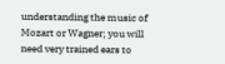understanding the music of Mozart or Wagner; you will need very trained ears to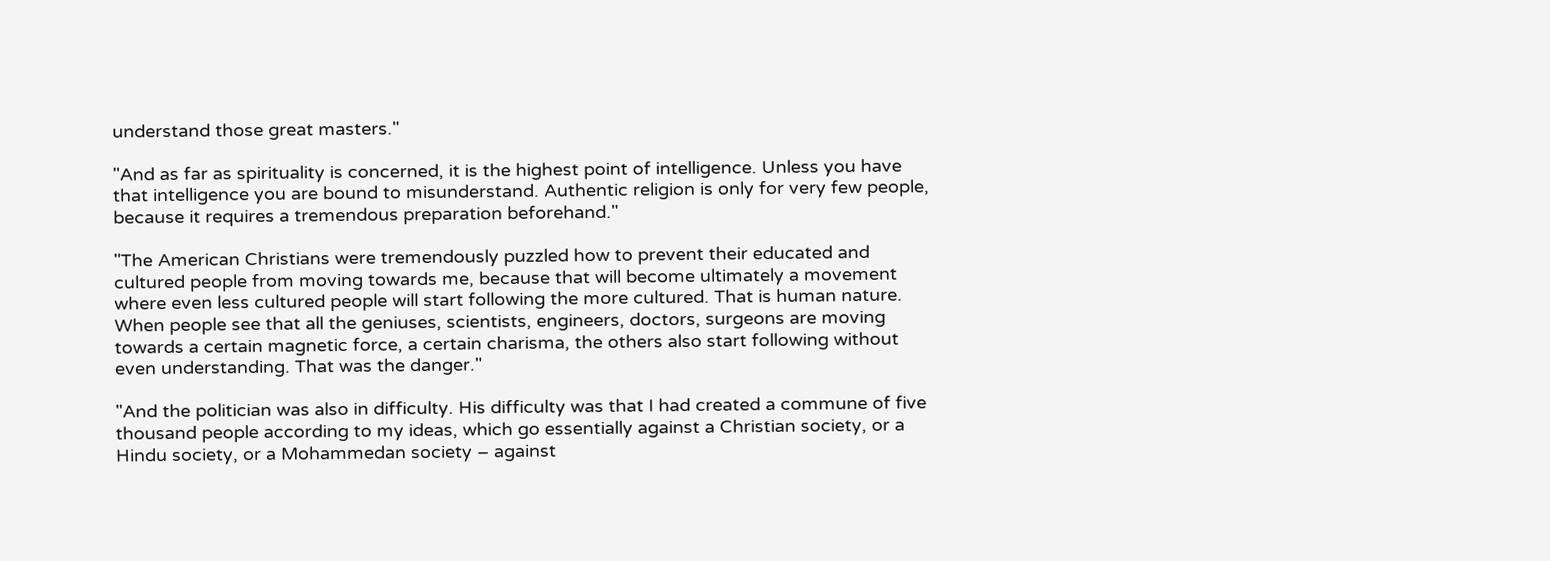understand those great masters."

"And as far as spirituality is concerned, it is the highest point of intelligence. Unless you have that intelligence you are bound to misunderstand. Authentic religion is only for very few people, because it requires a tremendous preparation beforehand."

"The American Christians were tremendously puzzled how to prevent their educated and cultured people from moving towards me, because that will become ultimately a movement where even less cultured people will start following the more cultured. That is human nature. When people see that all the geniuses, scientists, engineers, doctors, surgeons are moving towards a certain magnetic force, a certain charisma, the others also start following without even understanding. That was the danger."

"And the politician was also in difficulty. His difficulty was that I had created a commune of five thousand people according to my ideas, which go essentially against a Christian society, or a Hindu society, or a Mohammedan society – against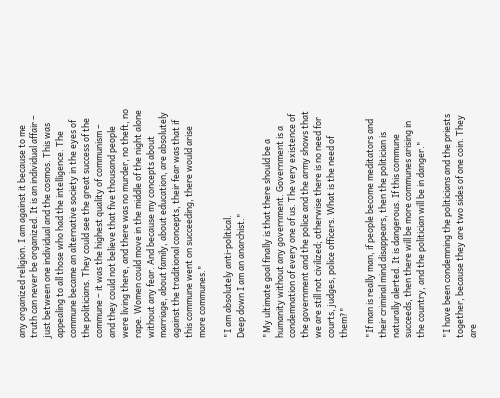any organized religion. I am against it because to me truth can never be organized. It is an individual affair – just between one individual and the cosmos. This was appealing to all those who had the intelligence. The commune became an alternative society in the eyes of the politicians. They could see the great success of the commune – it was the highest quality of communism – and they could not believe that five thousand people were living there, and there was no murder, no theft, no rape. Women could move in the middle of the night alone without any fear. And because my concepts about marriage, about family, about education, are absolutely against the traditional concepts, their fear was that if this commune went on succeeding, there would arise more communes."

"I am absolutely anti-political.
Deep down I am an anarchist."

"My ultimate goal finally is that there should be a humanity without any government. Government is a condemnation of every one of us. The very existence of the government and the police and the army shows that we are still not civilized; otherwise there is no need for courts, judges, police officers. What is the need of them?"

"If man is really man, if people become meditators and their criminal mind disappears, then the politician is naturally alerted. It is dangerous. If this commune succeeds, then there will be more communes arising in the country, and the politician will be in danger."

"I have been condemning the politicians and the priests together, because they are two sides of one coin. They are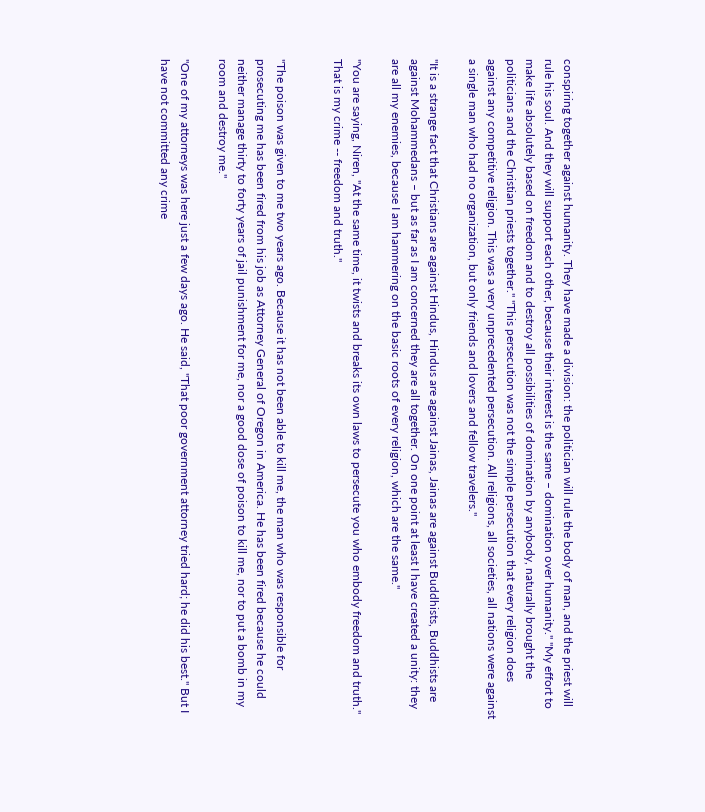conspiring together against humanity. They have made a division: the politician will rule the body of man, and the priest will rule his soul. And they will support each other, because their interest is the same – domination over humanity." "My effort to make life absolutely based on freedom and to destroy all possibilities of domination by anybody, naturally brought the politicians and the Christian priests together." "This persecution was not the simple persecution that every religion does against any competitive religion. This was a very unprecedented persecution. All religions, all societies, all nations were against a single man who had no organization, but only friends and lovers and fellow travelers."

"It is a strange fact that Christians are against Hindus, Hindus are against Jainas, Jainas are against Buddhists, Buddhists are against Mohammedans – but as far as I am concerned they are all together. On one point at least I have created a unity: they are all my enemies, because I am hammering on the basic roots of every religion, which are the same."

"You are saying, Niren, "At the same time, it twists and breaks its own laws to persecute you who embody freedom and truth." That is my crime -- freedom and truth."


"The poison was given to me two years ago. Because it has not been able to kill me, the man who was responsible for prosecuting me has been fired from his job as Attorney General of Oregon in America. He has been fired because he could neither manage thirty to forty years of jail punishment for me, nor a good dose of poison to kill me, nor to put a bomb in my room and destroy me."

"One of my attorneys was here just a few days ago. He said, "That poor government attorney tried hard; he did his best." But I have not committed any crime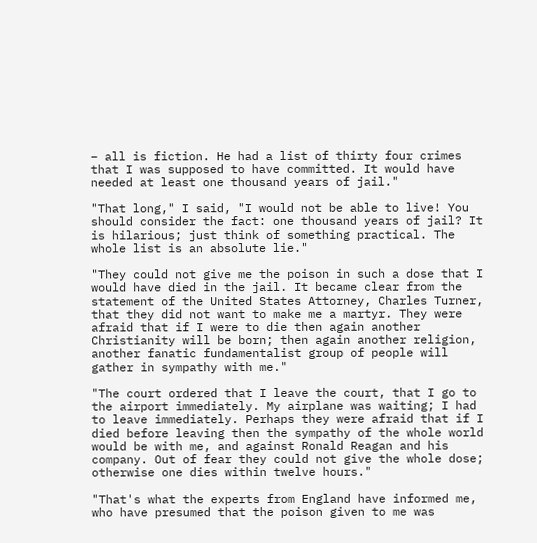– all is fiction. He had a list of thirty four crimes that I was supposed to have committed. It would have needed at least one thousand years of jail."

"That long," I said, "I would not be able to live! You should consider the fact: one thousand years of jail? It is hilarious; just think of something practical. The whole list is an absolute lie."

"They could not give me the poison in such a dose that I would have died in the jail. It became clear from the statement of the United States Attorney, Charles Turner, that they did not want to make me a martyr. They were afraid that if I were to die then again another Christianity will be born; then again another religion, another fanatic fundamentalist group of people will gather in sympathy with me."

"The court ordered that I leave the court, that I go to the airport immediately. My airplane was waiting; I had to leave immediately. Perhaps they were afraid that if I died before leaving then the sympathy of the whole world would be with me, and against Ronald Reagan and his company. Out of fear they could not give the whole dose; otherwise one dies within twelve hours."

"That's what the experts from England have informed me, who have presumed that the poison given to me was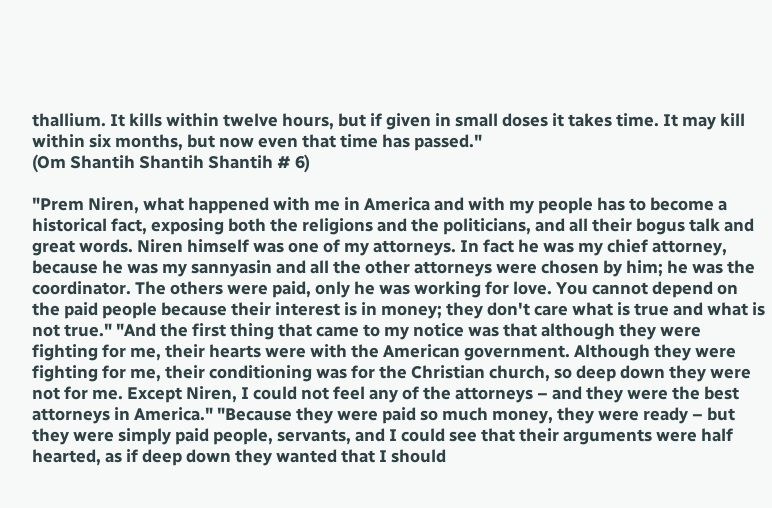thallium. It kills within twelve hours, but if given in small doses it takes time. It may kill within six months, but now even that time has passed."
(Om Shantih Shantih Shantih # 6)

"Prem Niren, what happened with me in America and with my people has to become a historical fact, exposing both the religions and the politicians, and all their bogus talk and great words. Niren himself was one of my attorneys. In fact he was my chief attorney, because he was my sannyasin and all the other attorneys were chosen by him; he was the coordinator. The others were paid, only he was working for love. You cannot depend on the paid people because their interest is in money; they don't care what is true and what is not true." "And the first thing that came to my notice was that although they were fighting for me, their hearts were with the American government. Although they were fighting for me, their conditioning was for the Christian church, so deep down they were not for me. Except Niren, I could not feel any of the attorneys – and they were the best attorneys in America." "Because they were paid so much money, they were ready – but they were simply paid people, servants, and I could see that their arguments were half hearted, as if deep down they wanted that I should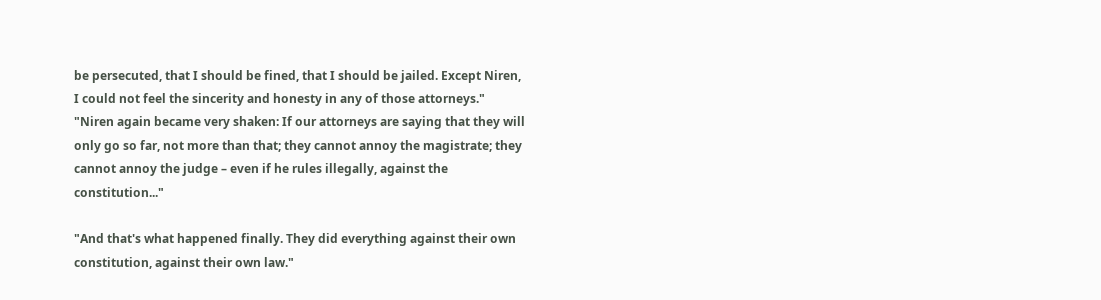be persecuted, that I should be fined, that I should be jailed. Except Niren, I could not feel the sincerity and honesty in any of those attorneys." "Niren again became very shaken: If our attorneys are saying that they will only go so far, not more than that; they cannot annoy the magistrate; they cannot annoy the judge – even if he rules illegally, against the constitution..."

"And that's what happened finally. They did everything against their own constitution, against their own law."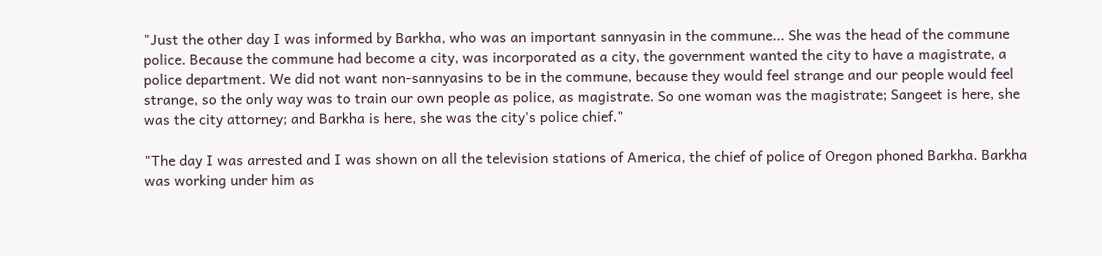"Just the other day I was informed by Barkha, who was an important sannyasin in the commune... She was the head of the commune police. Because the commune had become a city, was incorporated as a city, the government wanted the city to have a magistrate, a police department. We did not want non-sannyasins to be in the commune, because they would feel strange and our people would feel strange, so the only way was to train our own people as police, as magistrate. So one woman was the magistrate; Sangeet is here, she was the city attorney; and Barkha is here, she was the city's police chief."

"The day I was arrested and I was shown on all the television stations of America, the chief of police of Oregon phoned Barkha. Barkha was working under him as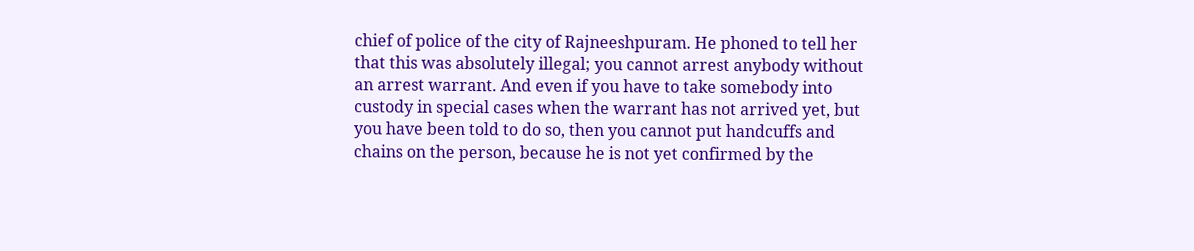chief of police of the city of Rajneeshpuram. He phoned to tell her that this was absolutely illegal; you cannot arrest anybody without an arrest warrant. And even if you have to take somebody into custody in special cases when the warrant has not arrived yet, but you have been told to do so, then you cannot put handcuffs and chains on the person, because he is not yet confirmed by the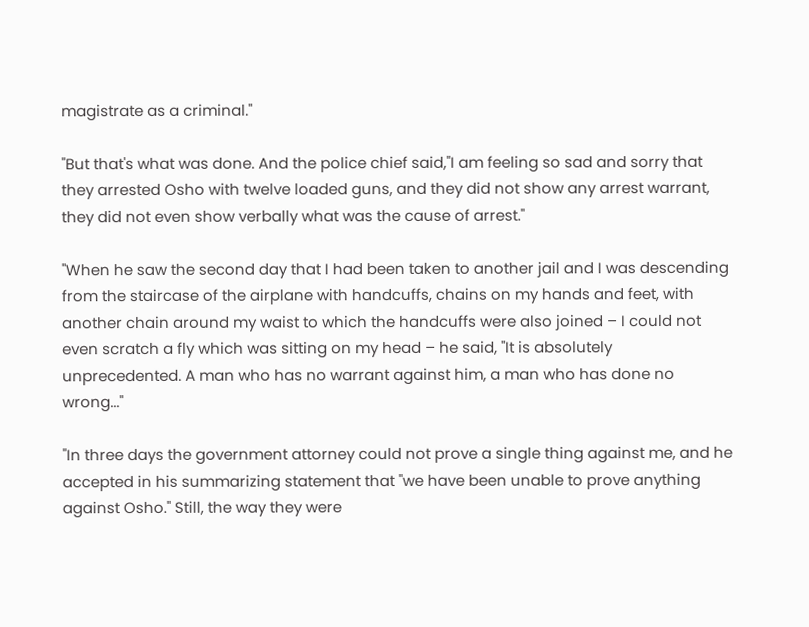magistrate as a criminal."

"But that's what was done. And the police chief said,"I am feeling so sad and sorry that they arrested Osho with twelve loaded guns, and they did not show any arrest warrant, they did not even show verbally what was the cause of arrest."

"When he saw the second day that I had been taken to another jail and I was descending from the staircase of the airplane with handcuffs, chains on my hands and feet, with another chain around my waist to which the handcuffs were also joined – I could not even scratch a fly which was sitting on my head – he said, "It is absolutely unprecedented. A man who has no warrant against him, a man who has done no wrong..."

"In three days the government attorney could not prove a single thing against me, and he accepted in his summarizing statement that "we have been unable to prove anything against Osho." Still, the way they were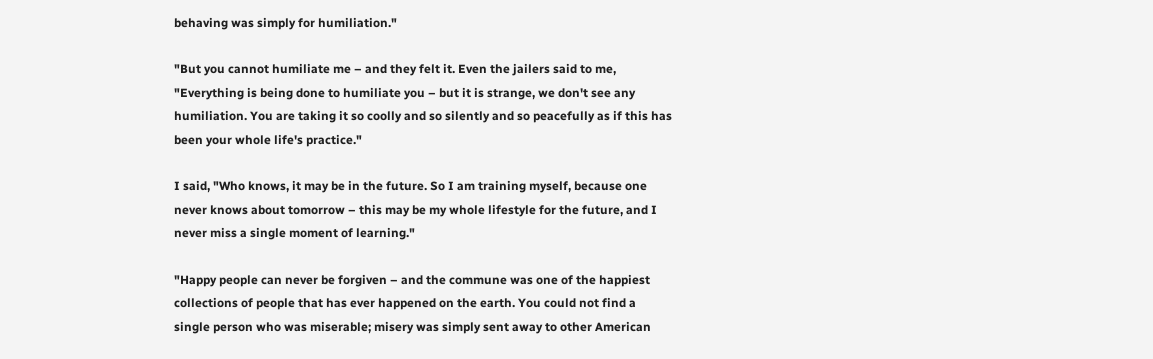behaving was simply for humiliation."

"But you cannot humiliate me – and they felt it. Even the jailers said to me, "Everything is being done to humiliate you – but it is strange, we don't see any humiliation. You are taking it so coolly and so silently and so peacefully as if this has been your whole life's practice."

I said, "Who knows, it may be in the future. So I am training myself, because one never knows about tomorrow – this may be my whole lifestyle for the future, and I never miss a single moment of learning."

"Happy people can never be forgiven – and the commune was one of the happiest collections of people that has ever happened on the earth. You could not find a single person who was miserable; misery was simply sent away to other American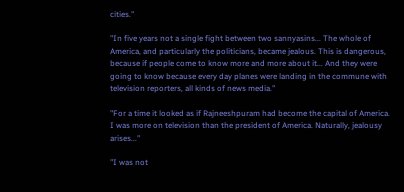cities."

"In five years not a single fight between two sannyasins... The whole of America, and particularly the politicians, became jealous. This is dangerous, because if people come to know more and more about it... And they were going to know because every day planes were landing in the commune with television reporters, all kinds of news media."

"For a time it looked as if Rajneeshpuram had become the capital of America. I was more on television than the president of America. Naturally, jealousy arises..."

"I was not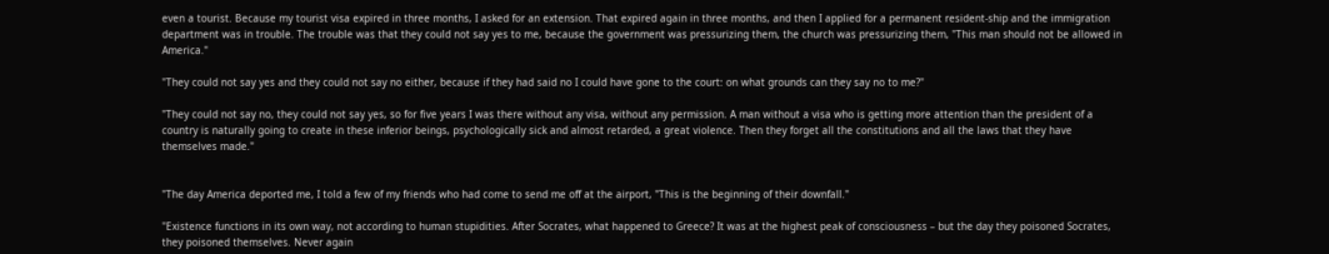even a tourist. Because my tourist visa expired in three months, I asked for an extension. That expired again in three months, and then I applied for a permanent resident-ship and the immigration department was in trouble. The trouble was that they could not say yes to me, because the government was pressurizing them, the church was pressurizing them, "This man should not be allowed in America."

"They could not say yes and they could not say no either, because if they had said no I could have gone to the court: on what grounds can they say no to me?"

"They could not say no, they could not say yes, so for five years I was there without any visa, without any permission. A man without a visa who is getting more attention than the president of a country is naturally going to create in these inferior beings, psychologically sick and almost retarded, a great violence. Then they forget all the constitutions and all the laws that they have themselves made."


"The day America deported me, I told a few of my friends who had come to send me off at the airport, "This is the beginning of their downfall."

"Existence functions in its own way, not according to human stupidities. After Socrates, what happened to Greece? It was at the highest peak of consciousness – but the day they poisoned Socrates, they poisoned themselves. Never again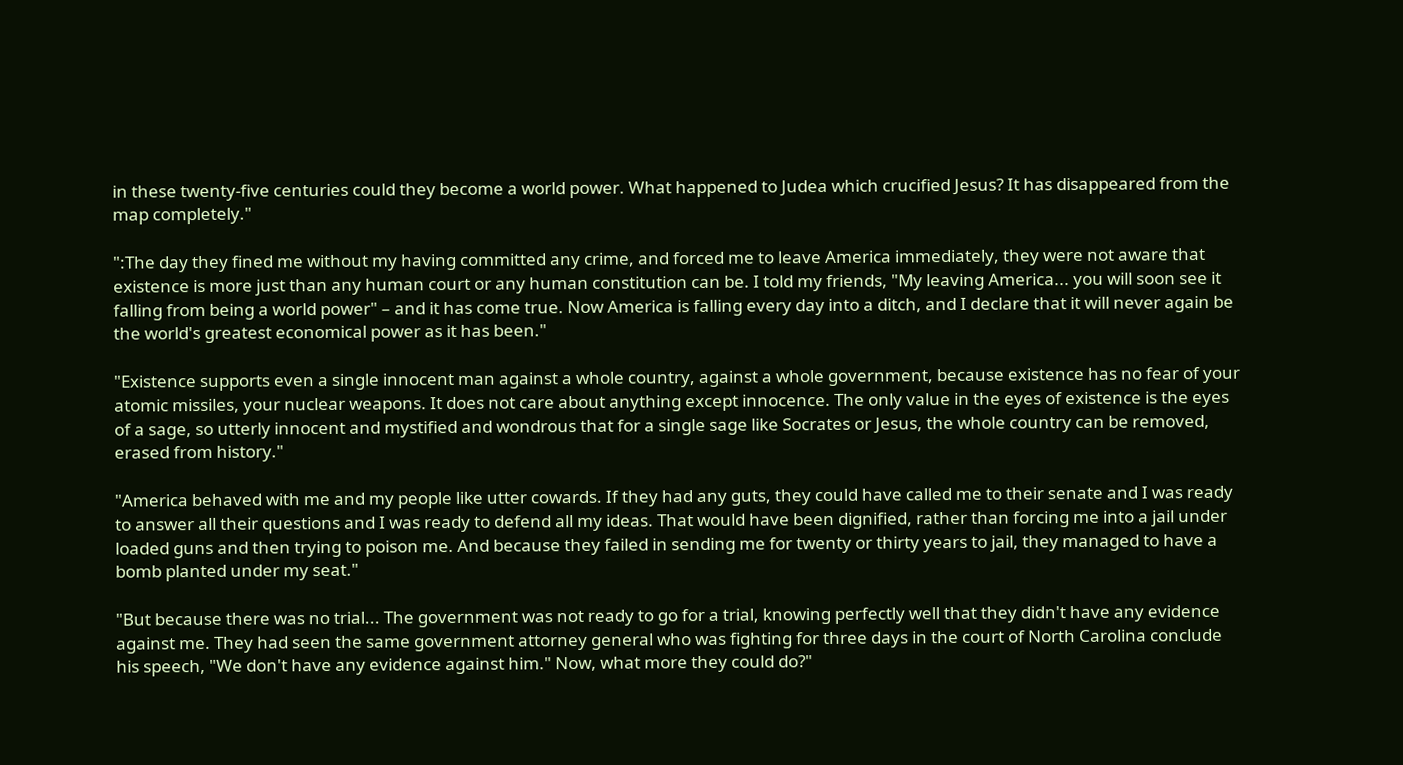in these twenty-five centuries could they become a world power. What happened to Judea which crucified Jesus? It has disappeared from the map completely."

":The day they fined me without my having committed any crime, and forced me to leave America immediately, they were not aware that existence is more just than any human court or any human constitution can be. I told my friends, "My leaving America... you will soon see it falling from being a world power" – and it has come true. Now America is falling every day into a ditch, and I declare that it will never again be the world's greatest economical power as it has been."

"Existence supports even a single innocent man against a whole country, against a whole government, because existence has no fear of your atomic missiles, your nuclear weapons. It does not care about anything except innocence. The only value in the eyes of existence is the eyes of a sage, so utterly innocent and mystified and wondrous that for a single sage like Socrates or Jesus, the whole country can be removed, erased from history."

"America behaved with me and my people like utter cowards. If they had any guts, they could have called me to their senate and I was ready to answer all their questions and I was ready to defend all my ideas. That would have been dignified, rather than forcing me into a jail under loaded guns and then trying to poison me. And because they failed in sending me for twenty or thirty years to jail, they managed to have a bomb planted under my seat."

"But because there was no trial... The government was not ready to go for a trial, knowing perfectly well that they didn't have any evidence against me. They had seen the same government attorney general who was fighting for three days in the court of North Carolina conclude his speech, "We don't have any evidence against him." Now, what more they could do?"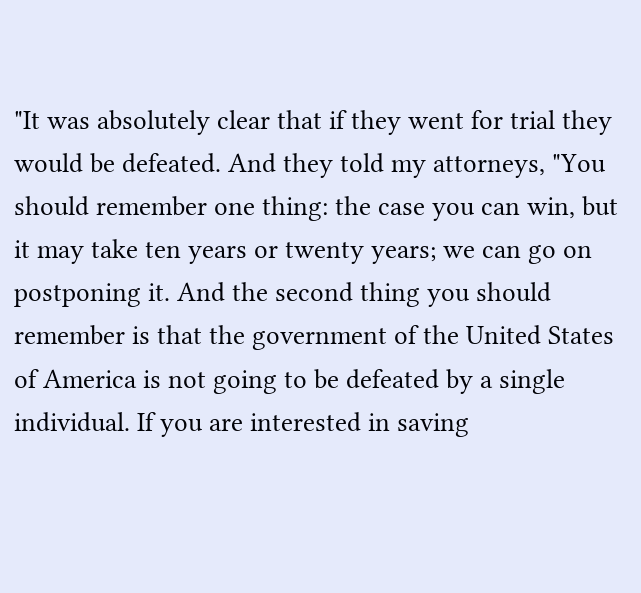"It was absolutely clear that if they went for trial they would be defeated. And they told my attorneys, "You should remember one thing: the case you can win, but it may take ten years or twenty years; we can go on postponing it. And the second thing you should remember is that the government of the United States of America is not going to be defeated by a single individual. If you are interested in saving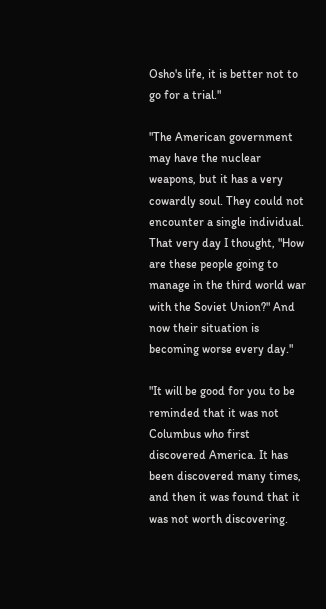Osho's life, it is better not to go for a trial."

"The American government may have the nuclear weapons, but it has a very cowardly soul. They could not encounter a single individual. That very day I thought, "How are these people going to manage in the third world war with the Soviet Union?" And now their situation is becoming worse every day."

"It will be good for you to be reminded that it was not Columbus who first discovered America. It has been discovered many times, and then it was found that it was not worth discovering.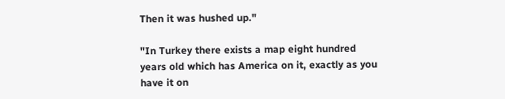Then it was hushed up."

"In Turkey there exists a map eight hundred years old which has America on it, exactly as you have it on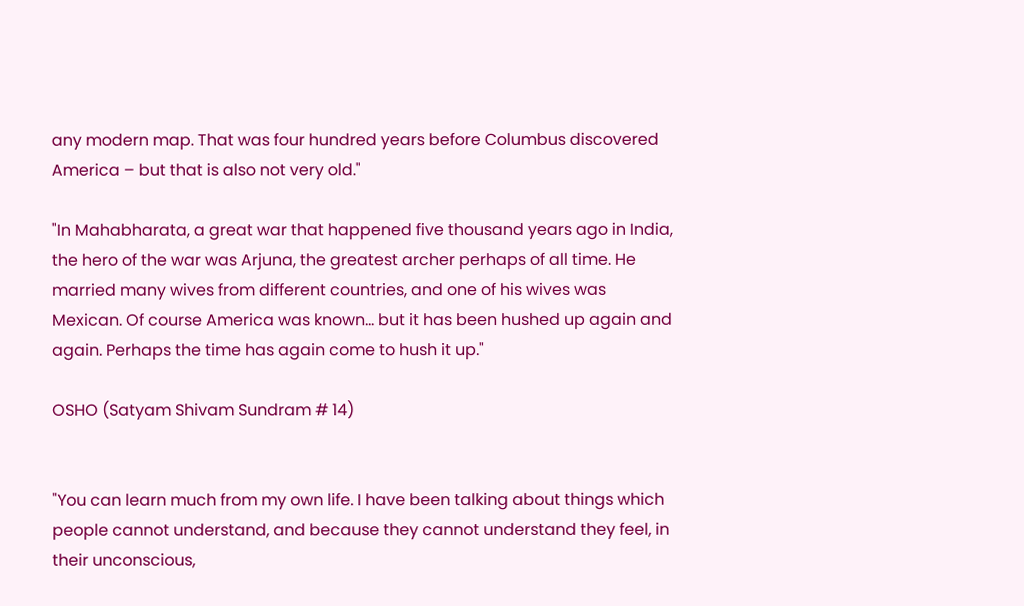any modern map. That was four hundred years before Columbus discovered America – but that is also not very old."

"In Mahabharata, a great war that happened five thousand years ago in India, the hero of the war was Arjuna, the greatest archer perhaps of all time. He married many wives from different countries, and one of his wives was Mexican. Of course America was known... but it has been hushed up again and again. Perhaps the time has again come to hush it up."

OSHO (Satyam Shivam Sundram # 14)


"You can learn much from my own life. I have been talking about things which people cannot understand, and because they cannot understand they feel, in their unconscious,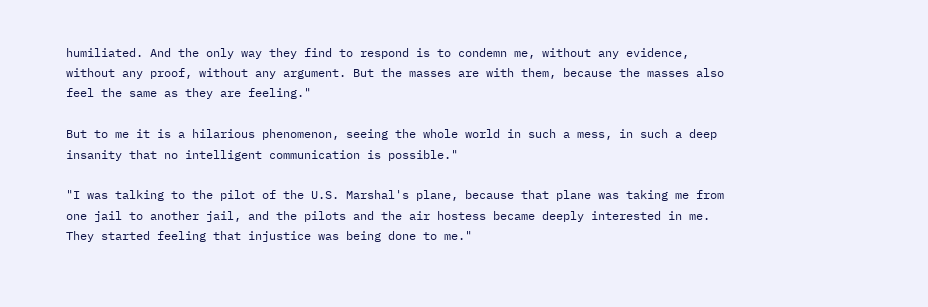humiliated. And the only way they find to respond is to condemn me, without any evidence, without any proof, without any argument. But the masses are with them, because the masses also feel the same as they are feeling."

But to me it is a hilarious phenomenon, seeing the whole world in such a mess, in such a deep insanity that no intelligent communication is possible."

"I was talking to the pilot of the U.S. Marshal's plane, because that plane was taking me from one jail to another jail, and the pilots and the air hostess became deeply interested in me. They started feeling that injustice was being done to me."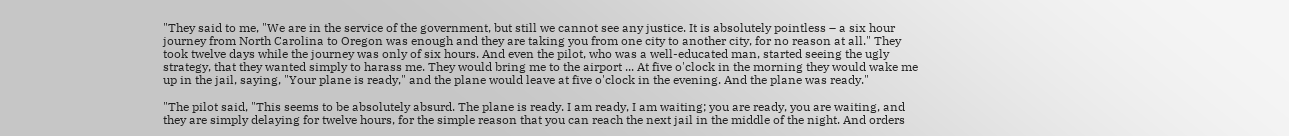"They said to me, "We are in the service of the government, but still we cannot see any justice. It is absolutely pointless – a six hour journey from North Carolina to Oregon was enough and they are taking you from one city to another city, for no reason at all." They took twelve days while the journey was only of six hours. And even the pilot, who was a well-educated man, started seeing the ugly strategy, that they wanted simply to harass me. They would bring me to the airport ... At five o'clock in the morning they would wake me up in the jail, saying, "Your plane is ready," and the plane would leave at five o'clock in the evening. And the plane was ready."

"The pilot said, "This seems to be absolutely absurd. The plane is ready. I am ready, I am waiting; you are ready, you are waiting, and they are simply delaying for twelve hours, for the simple reason that you can reach the next jail in the middle of the night. And orders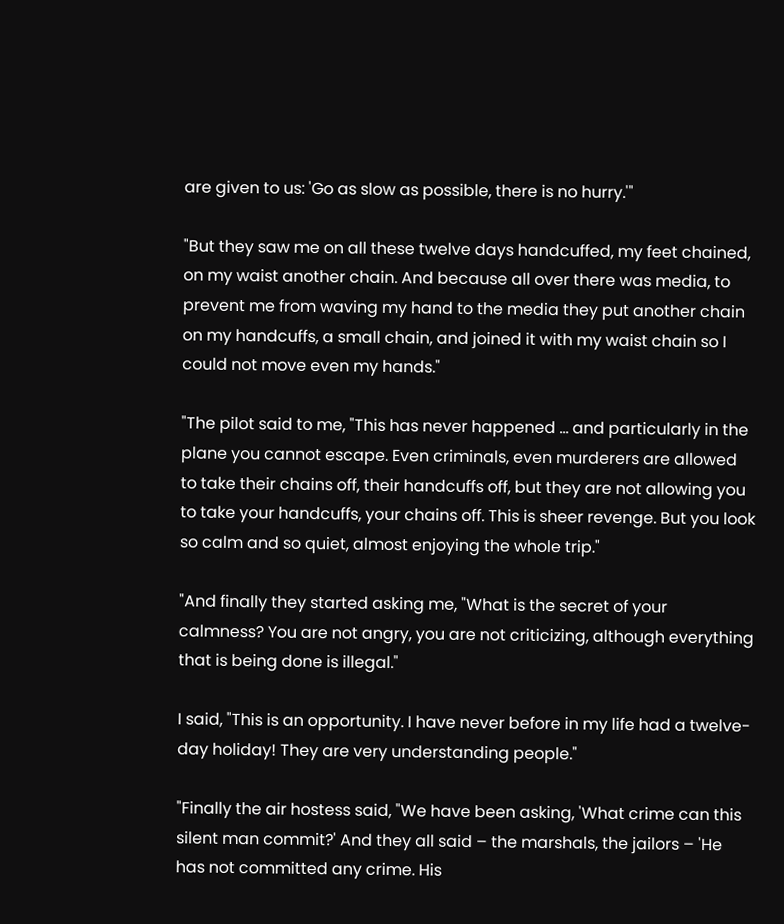are given to us: 'Go as slow as possible, there is no hurry.'"

"But they saw me on all these twelve days handcuffed, my feet chained, on my waist another chain. And because all over there was media, to prevent me from waving my hand to the media they put another chain on my handcuffs, a small chain, and joined it with my waist chain so I could not move even my hands."

"The pilot said to me, "This has never happened ... and particularly in the plane you cannot escape. Even criminals, even murderers are allowed to take their chains off, their handcuffs off, but they are not allowing you to take your handcuffs, your chains off. This is sheer revenge. But you look so calm and so quiet, almost enjoying the whole trip."

"And finally they started asking me, "What is the secret of your calmness? You are not angry, you are not criticizing, although everything that is being done is illegal."

I said, "This is an opportunity. I have never before in my life had a twelve-day holiday! They are very understanding people."

"Finally the air hostess said, "We have been asking, 'What crime can this silent man commit?' And they all said – the marshals, the jailors – 'He has not committed any crime. His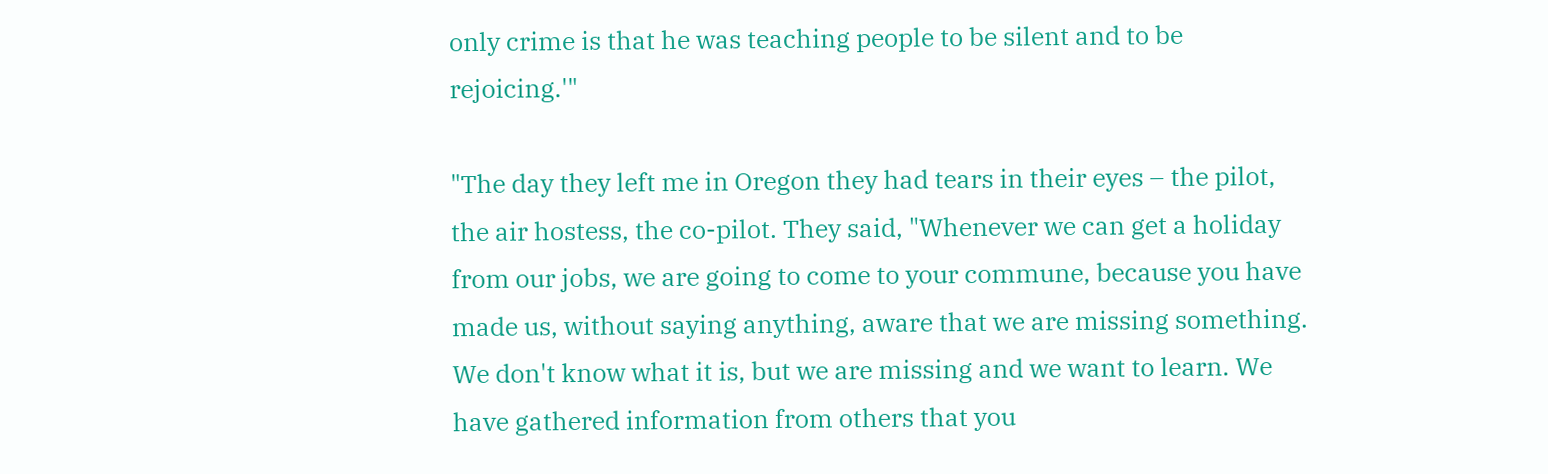only crime is that he was teaching people to be silent and to be rejoicing.'"

"The day they left me in Oregon they had tears in their eyes – the pilot, the air hostess, the co-pilot. They said, "Whenever we can get a holiday from our jobs, we are going to come to your commune, because you have made us, without saying anything, aware that we are missing something. We don't know what it is, but we are missing and we want to learn. We have gathered information from others that you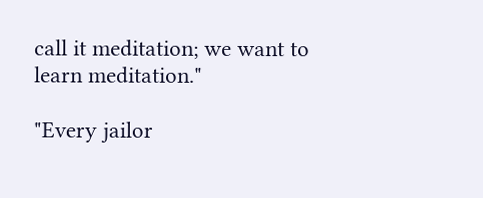call it meditation; we want to learn meditation."

"Every jailor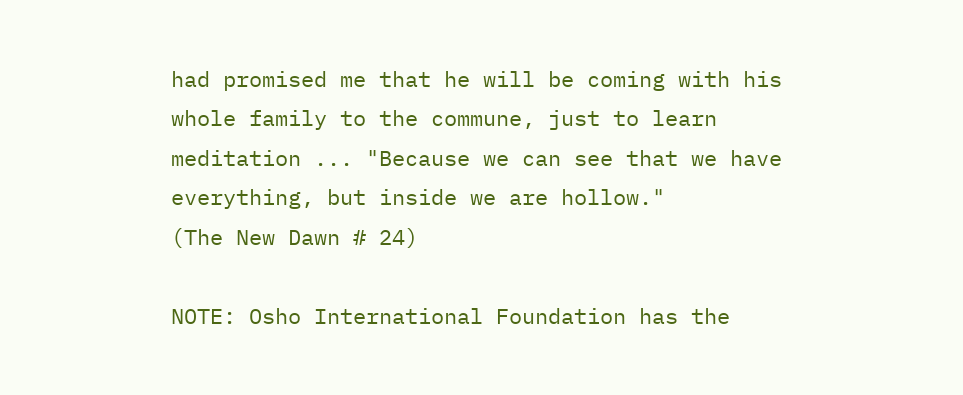had promised me that he will be coming with his whole family to the commune, just to learn meditation ... "Because we can see that we have everything, but inside we are hollow."
(The New Dawn # 24)

NOTE: Osho International Foundation has the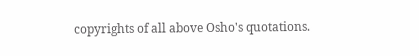copyrights of all above Osho's quotations.